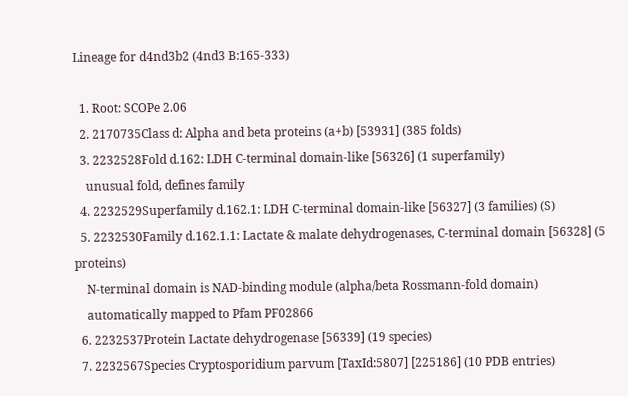Lineage for d4nd3b2 (4nd3 B:165-333)

  1. Root: SCOPe 2.06
  2. 2170735Class d: Alpha and beta proteins (a+b) [53931] (385 folds)
  3. 2232528Fold d.162: LDH C-terminal domain-like [56326] (1 superfamily)
    unusual fold, defines family
  4. 2232529Superfamily d.162.1: LDH C-terminal domain-like [56327] (3 families) (S)
  5. 2232530Family d.162.1.1: Lactate & malate dehydrogenases, C-terminal domain [56328] (5 proteins)
    N-terminal domain is NAD-binding module (alpha/beta Rossmann-fold domain)
    automatically mapped to Pfam PF02866
  6. 2232537Protein Lactate dehydrogenase [56339] (19 species)
  7. 2232567Species Cryptosporidium parvum [TaxId:5807] [225186] (10 PDB entries)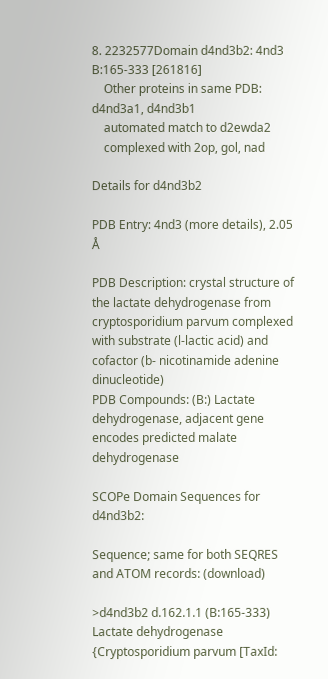8. 2232577Domain d4nd3b2: 4nd3 B:165-333 [261816]
    Other proteins in same PDB: d4nd3a1, d4nd3b1
    automated match to d2ewda2
    complexed with 2op, gol, nad

Details for d4nd3b2

PDB Entry: 4nd3 (more details), 2.05 Å

PDB Description: crystal structure of the lactate dehydrogenase from cryptosporidium parvum complexed with substrate (l-lactic acid) and cofactor (b- nicotinamide adenine dinucleotide)
PDB Compounds: (B:) Lactate dehydrogenase, adjacent gene encodes predicted malate dehydrogenase

SCOPe Domain Sequences for d4nd3b2:

Sequence; same for both SEQRES and ATOM records: (download)

>d4nd3b2 d.162.1.1 (B:165-333) Lactate dehydrogenase {Cryptosporidium parvum [TaxId: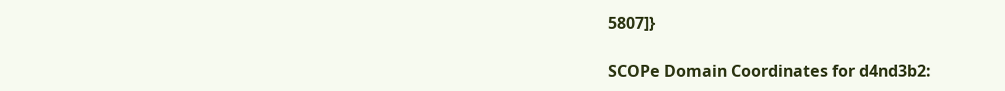5807]}

SCOPe Domain Coordinates for d4nd3b2: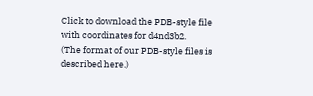Click to download the PDB-style file with coordinates for d4nd3b2.
(The format of our PDB-style files is described here.)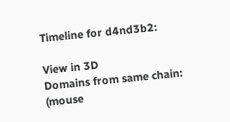Timeline for d4nd3b2:

View in 3D
Domains from same chain:
(mouse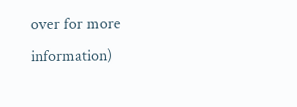over for more information)